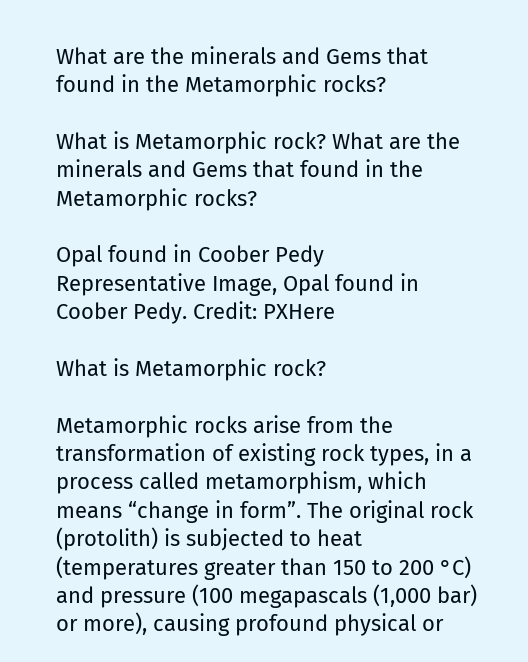What are the minerals and Gems that found in the Metamorphic rocks?

What is Metamorphic rock? What are the minerals and Gems that found in the Metamorphic rocks?

Opal found in Coober Pedy
Representative Image, Opal found in Coober Pedy. Credit: PXHere

What is Metamorphic rock?

Metamorphic rocks arise from the transformation of existing rock types, in a process called metamorphism, which means “change in form”. The original rock (protolith) is subjected to heat (temperatures greater than 150 to 200 °C) and pressure (100 megapascals (1,000 bar) or more), causing profound physical or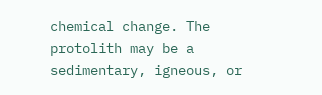chemical change. The protolith may be a sedimentary, igneous, or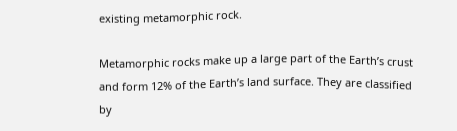existing metamorphic rock.

Metamorphic rocks make up a large part of the Earth’s crust and form 12% of the Earth’s land surface. They are classified by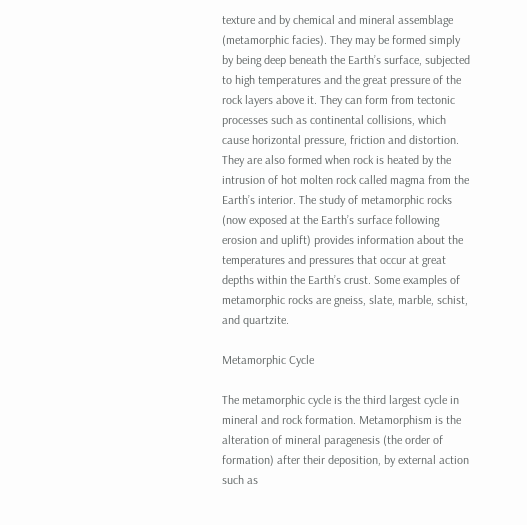texture and by chemical and mineral assemblage (metamorphic facies). They may be formed simply by being deep beneath the Earth’s surface, subjected to high temperatures and the great pressure of the rock layers above it. They can form from tectonic processes such as continental collisions, which cause horizontal pressure, friction and distortion. They are also formed when rock is heated by the intrusion of hot molten rock called magma from the Earth’s interior. The study of metamorphic rocks (now exposed at the Earth’s surface following erosion and uplift) provides information about the temperatures and pressures that occur at great depths within the Earth’s crust. Some examples of metamorphic rocks are gneiss, slate, marble, schist, and quartzite.

Metamorphic Cycle

The metamorphic cycle is the third largest cycle in mineral and rock formation. Metamorphism is the alteration of mineral paragenesis (the order of formation) after their deposition, by external action such as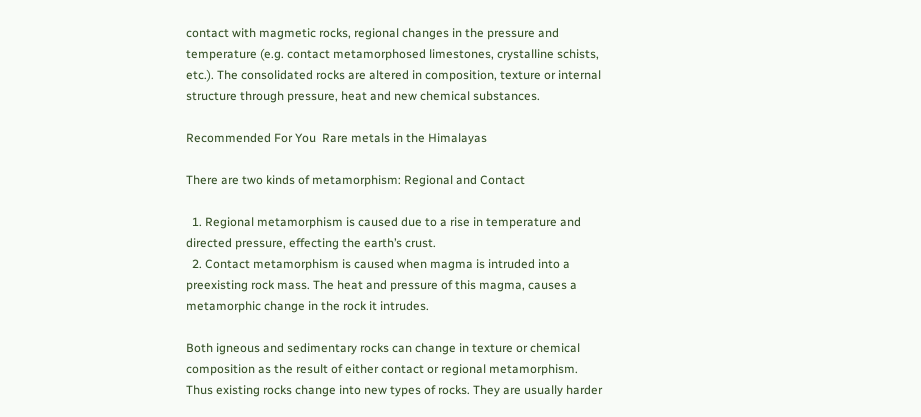contact with magmetic rocks, regional changes in the pressure and temperature (e.g. contact metamorphosed limestones, crystalline schists, etc.). The consolidated rocks are altered in composition, texture or internal structure through pressure, heat and new chemical substances.

Recommended For You  Rare metals in the Himalayas

There are two kinds of metamorphism: Regional and Contact

  1. Regional metamorphism is caused due to a rise in temperature and directed pressure, effecting the earth’s crust.
  2. Contact metamorphism is caused when magma is intruded into a preexisting rock mass. The heat and pressure of this magma, causes a metamorphic change in the rock it intrudes.

Both igneous and sedimentary rocks can change in texture or chemical composition as the result of either contact or regional metamorphism. Thus existing rocks change into new types of rocks. They are usually harder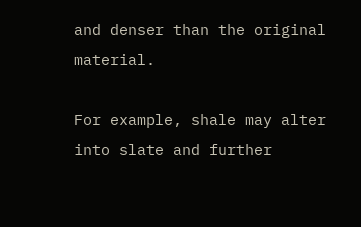and denser than the original material.

For example, shale may alter into slate and further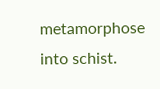metamorphose into schist.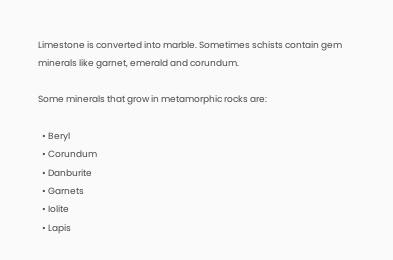Limestone is converted into marble. Sometimes schists contain gem minerals like garnet, emerald and corundum.

Some minerals that grow in metamorphic rocks are:

  • Beryl
  • Corundum
  • Danburite
  • Garnets
  • Iolite
  • Lapis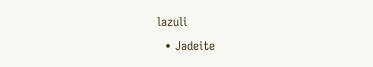lazuli
  • Jadeite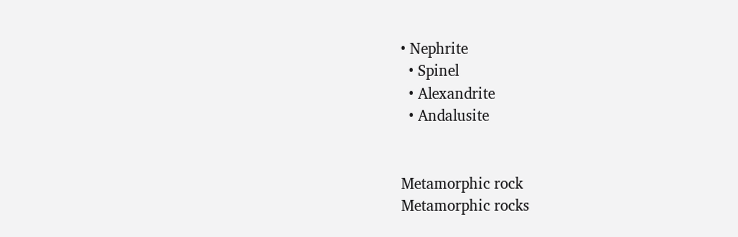• Nephrite
  • Spinel
  • Alexandrite
  • Andalusite


Metamorphic rock
Metamorphic rocks